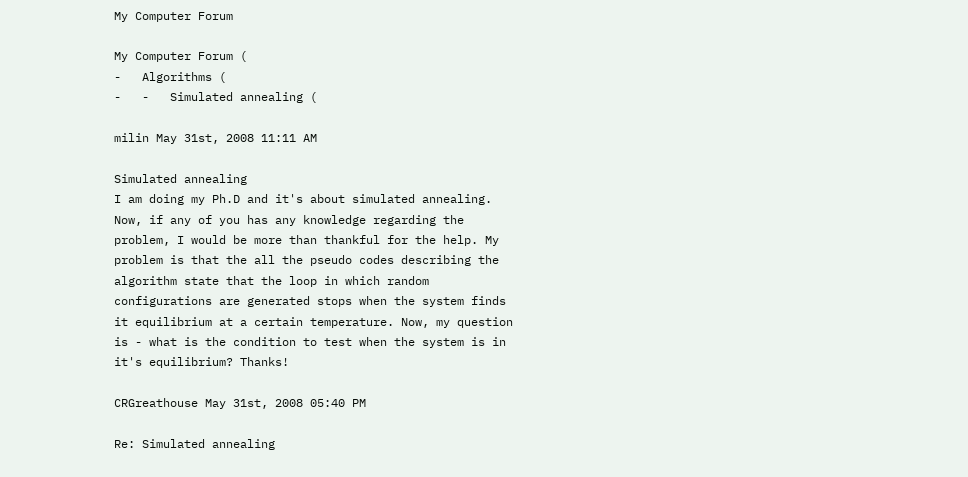My Computer Forum

My Computer Forum (
-   Algorithms (
-   -   Simulated annealing (

milin May 31st, 2008 11:11 AM

Simulated annealing
I am doing my Ph.D and it's about simulated annealing. Now, if any of you has any knowledge regarding the problem, I would be more than thankful for the help. My problem is that the all the pseudo codes describing the algorithm state that the loop in which random configurations are generated stops when the system finds it equilibrium at a certain temperature. Now, my question is - what is the condition to test when the system is in it's equilibrium? Thanks!

CRGreathouse May 31st, 2008 05:40 PM

Re: Simulated annealing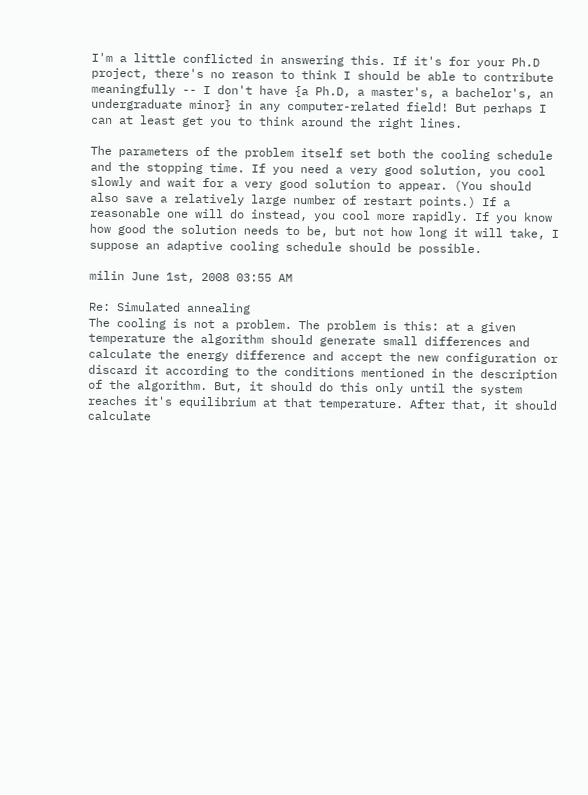I'm a little conflicted in answering this. If it's for your Ph.D project, there's no reason to think I should be able to contribute meaningfully -- I don't have {a Ph.D, a master's, a bachelor's, an undergraduate minor} in any computer-related field! But perhaps I can at least get you to think around the right lines.

The parameters of the problem itself set both the cooling schedule and the stopping time. If you need a very good solution, you cool slowly and wait for a very good solution to appear. (You should also save a relatively large number of restart points.) If a reasonable one will do instead, you cool more rapidly. If you know how good the solution needs to be, but not how long it will take, I suppose an adaptive cooling schedule should be possible.

milin June 1st, 2008 03:55 AM

Re: Simulated annealing
The cooling is not a problem. The problem is this: at a given temperature the algorithm should generate small differences and calculate the energy difference and accept the new configuration or discard it according to the conditions mentioned in the description of the algorithm. But, it should do this only until the system reaches it's equilibrium at that temperature. After that, it should calculate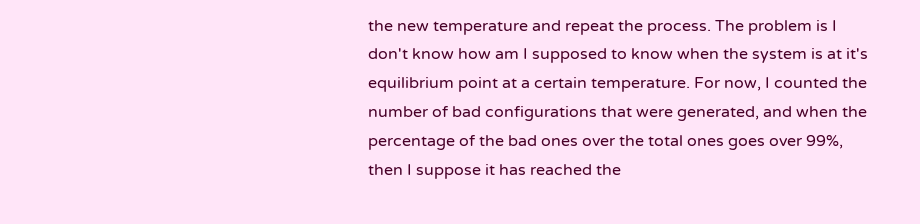the new temperature and repeat the process. The problem is I don't know how am I supposed to know when the system is at it's equilibrium point at a certain temperature. For now, I counted the number of bad configurations that were generated, and when the percentage of the bad ones over the total ones goes over 99%, then I suppose it has reached the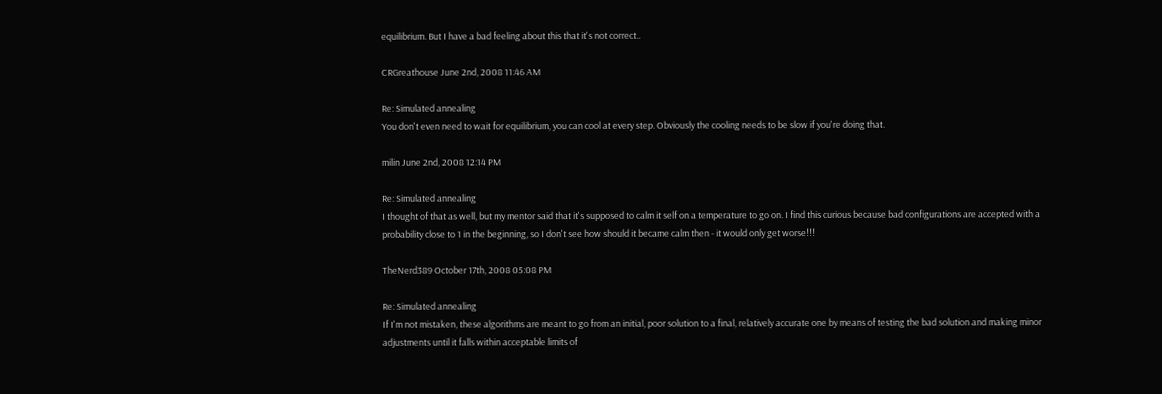equilibrium. But I have a bad feeling about this that it's not correct..

CRGreathouse June 2nd, 2008 11:46 AM

Re: Simulated annealing
You don't even need to wait for equilibrium, you can cool at every step. Obviously the cooling needs to be slow if you're doing that.

milin June 2nd, 2008 12:14 PM

Re: Simulated annealing
I thought of that as well, but my mentor said that it's supposed to calm it self on a temperature to go on. I find this curious because bad configurations are accepted with a probability close to 1 in the beginning, so I don't see how should it became calm then - it would only get worse!!!

TheNerd389 October 17th, 2008 05:08 PM

Re: Simulated annealing
If I'm not mistaken, these algorithms are meant to go from an initial, poor solution to a final, relatively accurate one by means of testing the bad solution and making minor adjustments until it falls within acceptable limits of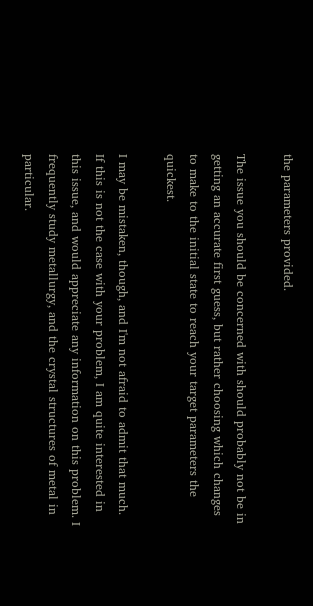the parameters provided.

The issue you should be concerned with should probably not be in getting an accurate first guess, but rather choosing which changes to make to the initial state to reach your target parameters the quickest.

I may be mistaken, though, and I'm not afraid to admit that much. If this is not the case with your problem, I am quite interested in this issue, and would appreciate any information on this problem. I frequently study metallurgy, and the crystal structures of metal in particular.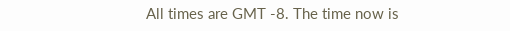All times are GMT -8. The time now is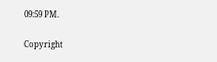09:59 PM.

Copyright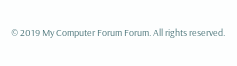© 2019 My Computer Forum Forum. All rights reserved.